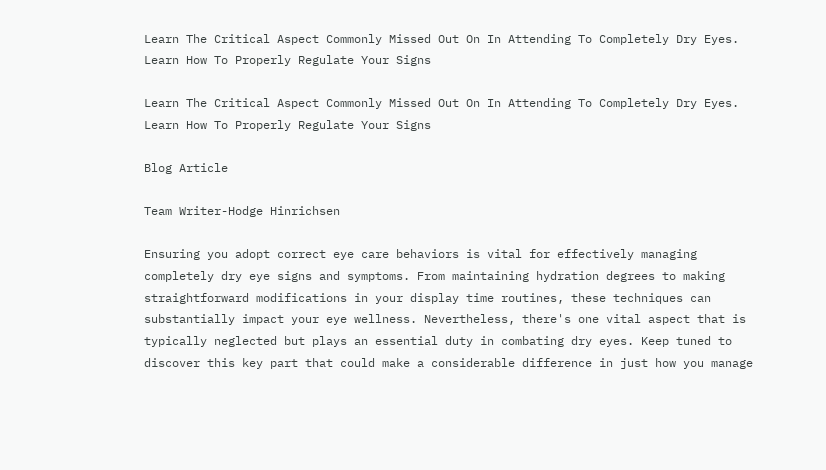Learn The Critical Aspect Commonly Missed Out On In Attending To Completely Dry Eyes. Learn How To Properly Regulate Your Signs

Learn The Critical Aspect Commonly Missed Out On In Attending To Completely Dry Eyes. Learn How To Properly Regulate Your Signs

Blog Article

Team Writer-Hodge Hinrichsen

Ensuring you adopt correct eye care behaviors is vital for effectively managing completely dry eye signs and symptoms. From maintaining hydration degrees to making straightforward modifications in your display time routines, these techniques can substantially impact your eye wellness. Nevertheless, there's one vital aspect that is typically neglected but plays an essential duty in combating dry eyes. Keep tuned to discover this key part that could make a considerable difference in just how you manage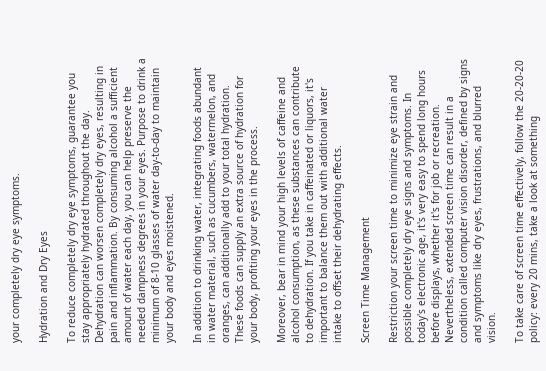your completely dry eye symptoms.

Hydration and Dry Eyes

To reduce completely dry eye symptoms, guarantee you stay appropriately hydrated throughout the day. Dehydration can worsen completely dry eyes, resulting in pain and inflammation. By consuming alcohol a sufficient amount of water each day, you can help preserve the needed dampness degrees in your eyes. Purpose to drink a minimum of 8-10 glasses of water day-to-day to maintain your body and eyes moistened.

In addition to drinking water, integrating foods abundant in water material, such as cucumbers, watermelon, and oranges, can additionally add to your total hydration. These foods can supply an extra source of hydration for your body, profiting your eyes in the process.

Moreover, bear in mind your high levels of caffeine and alcohol consumption, as these substances can contribute to dehydration. If you take in caffeinated or liquors, it's important to balance them out with additional water intake to offset their dehydrating effects.

Screen Time Management

Restriction your screen time to minimize eye strain and possible completely dry eye signs and symptoms. In today's electronic age, it's very easy to spend long hours before displays, whether it's for job or recreation. Nevertheless, extended screen time can result in a condition called computer vision disorder, defined by signs and symptoms like dry eyes, frustrations, and blurred vision.

To take care of screen time effectively, follow the 20-20-20 policy: every 20 mins, take a look at something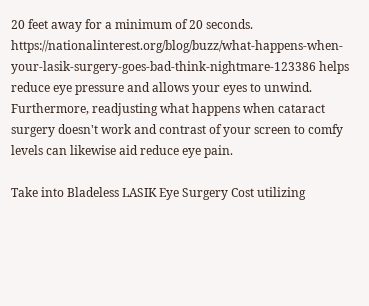20 feet away for a minimum of 20 seconds. https://nationalinterest.org/blog/buzz/what-happens-when-your-lasik-surgery-goes-bad-think-nightmare-123386 helps reduce eye pressure and allows your eyes to unwind. Furthermore, readjusting what happens when cataract surgery doesn't work and contrast of your screen to comfy levels can likewise aid reduce eye pain.

Take into Bladeless LASIK Eye Surgery Cost utilizing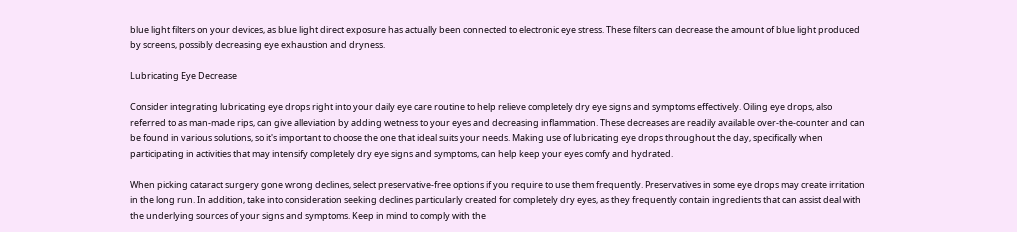blue light filters on your devices, as blue light direct exposure has actually been connected to electronic eye stress. These filters can decrease the amount of blue light produced by screens, possibly decreasing eye exhaustion and dryness.

Lubricating Eye Decrease

Consider integrating lubricating eye drops right into your daily eye care routine to help relieve completely dry eye signs and symptoms effectively. Oiling eye drops, also referred to as man-made rips, can give alleviation by adding wetness to your eyes and decreasing inflammation. These decreases are readily available over-the-counter and can be found in various solutions, so it's important to choose the one that ideal suits your needs. Making use of lubricating eye drops throughout the day, specifically when participating in activities that may intensify completely dry eye signs and symptoms, can help keep your eyes comfy and hydrated.

When picking cataract surgery gone wrong declines, select preservative-free options if you require to use them frequently. Preservatives in some eye drops may create irritation in the long run. In addition, take into consideration seeking declines particularly created for completely dry eyes, as they frequently contain ingredients that can assist deal with the underlying sources of your signs and symptoms. Keep in mind to comply with the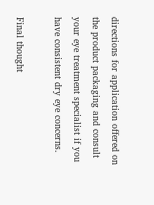directions for application offered on the product packaging and consult your eye treatment specialist if you have consistent dry eye concerns.

Final thought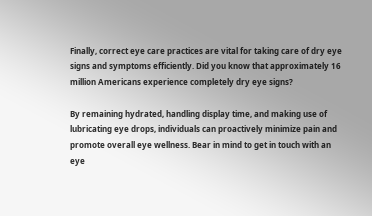Finally, correct eye care practices are vital for taking care of dry eye signs and symptoms efficiently. Did you know that approximately 16 million Americans experience completely dry eye signs?

By remaining hydrated, handling display time, and making use of lubricating eye drops, individuals can proactively minimize pain and promote overall eye wellness. Bear in mind to get in touch with an eye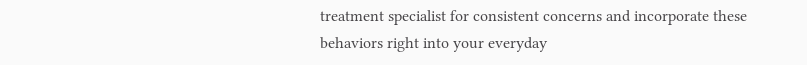treatment specialist for consistent concerns and incorporate these behaviors right into your everyday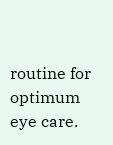routine for optimum eye care.